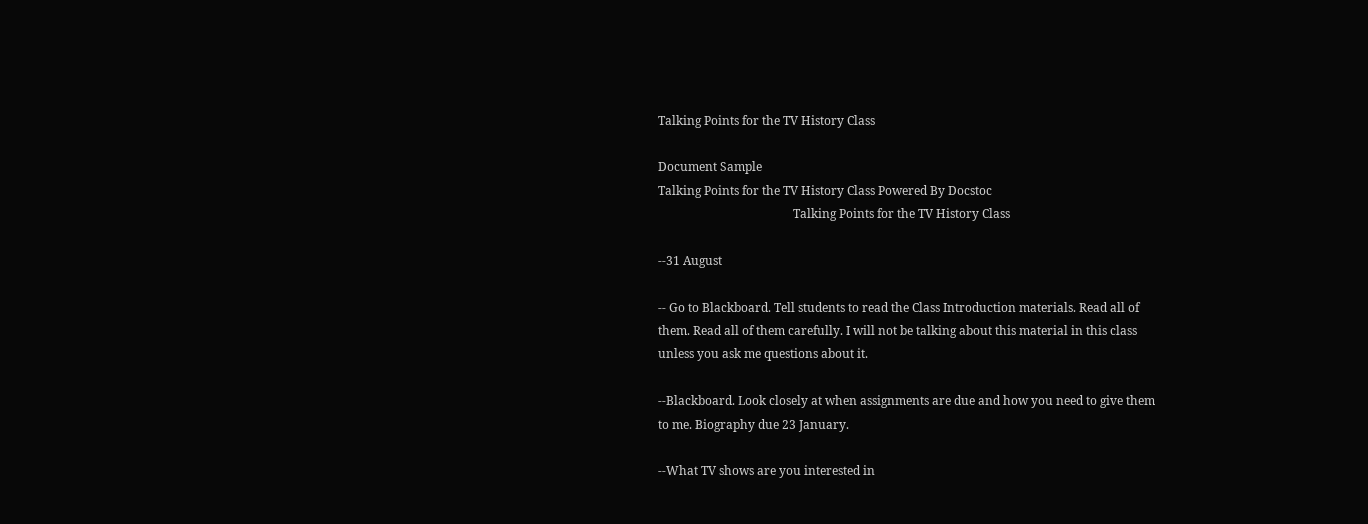Talking Points for the TV History Class

Document Sample
Talking Points for the TV History Class Powered By Docstoc
                                             Talking Points for the TV History Class

--31 August

-- Go to Blackboard. Tell students to read the Class Introduction materials. Read all of
them. Read all of them carefully. I will not be talking about this material in this class
unless you ask me questions about it.

--Blackboard. Look closely at when assignments are due and how you need to give them
to me. Biography due 23 January.

--What TV shows are you interested in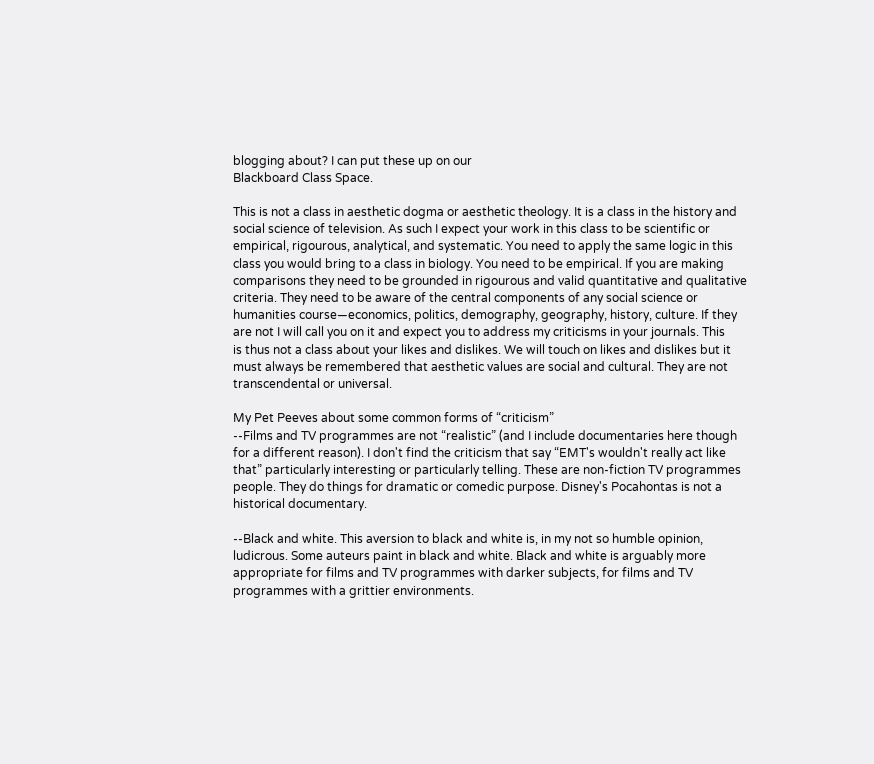blogging about? I can put these up on our
Blackboard Class Space.

This is not a class in aesthetic dogma or aesthetic theology. It is a class in the history and
social science of television. As such I expect your work in this class to be scientific or
empirical, rigourous, analytical, and systematic. You need to apply the same logic in this
class you would bring to a class in biology. You need to be empirical. If you are making
comparisons they need to be grounded in rigourous and valid quantitative and qualitative
criteria. They need to be aware of the central components of any social science or
humanities course—economics, politics, demography, geography, history, culture. If they
are not I will call you on it and expect you to address my criticisms in your journals. This
is thus not a class about your likes and dislikes. We will touch on likes and dislikes but it
must always be remembered that aesthetic values are social and cultural. They are not
transcendental or universal.

My Pet Peeves about some common forms of “criticism”
--Films and TV programmes are not “realistic” (and I include documentaries here though
for a different reason). I don't find the criticism that say “EMT's wouldn't really act like
that” particularly interesting or particularly telling. These are non-fiction TV programmes
people. They do things for dramatic or comedic purpose. Disney's Pocahontas is not a
historical documentary.

--Black and white. This aversion to black and white is, in my not so humble opinion,
ludicrous. Some auteurs paint in black and white. Black and white is arguably more
appropriate for films and TV programmes with darker subjects, for films and TV
programmes with a grittier environments.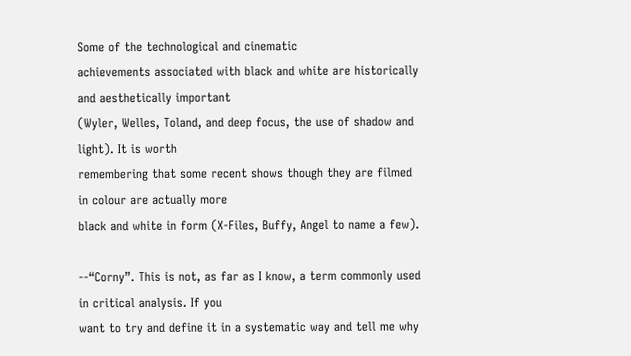Some of the technological and cinematic
achievements associated with black and white are historically and aesthetically important
(Wyler, Welles, Toland, and deep focus, the use of shadow and light). It is worth
remembering that some recent shows though they are filmed in colour are actually more
black and white in form (X-Files, Buffy, Angel to name a few).

--“Corny”. This is not, as far as I know, a term commonly used in critical analysis. If you
want to try and define it in a systematic way and tell me why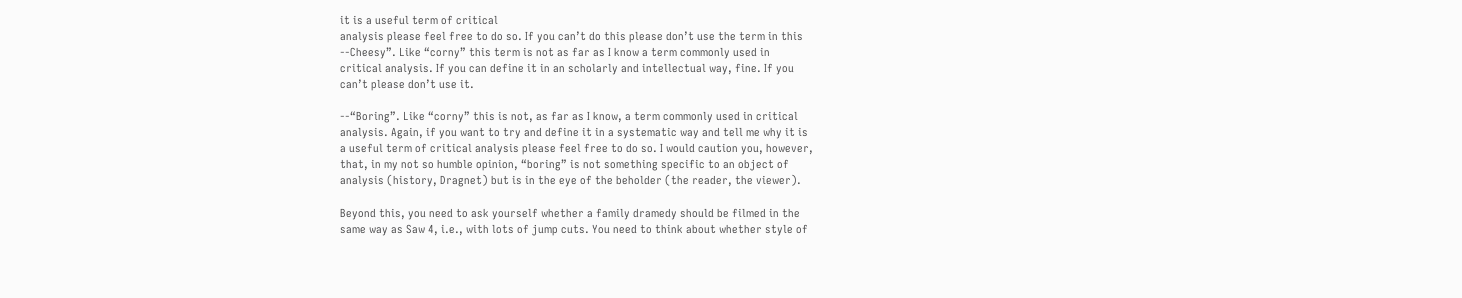it is a useful term of critical
analysis please feel free to do so. If you can’t do this please don’t use the term in this
--Cheesy”. Like “corny” this term is not as far as I know a term commonly used in
critical analysis. If you can define it in an scholarly and intellectual way, fine. If you
can’t please don’t use it.

--“Boring”. Like “corny” this is not, as far as I know, a term commonly used in critical
analysis. Again, if you want to try and define it in a systematic way and tell me why it is
a useful term of critical analysis please feel free to do so. I would caution you, however,
that, in my not so humble opinion, “boring” is not something specific to an object of
analysis (history, Dragnet) but is in the eye of the beholder (the reader, the viewer).

Beyond this, you need to ask yourself whether a family dramedy should be filmed in the
same way as Saw 4, i.e., with lots of jump cuts. You need to think about whether style of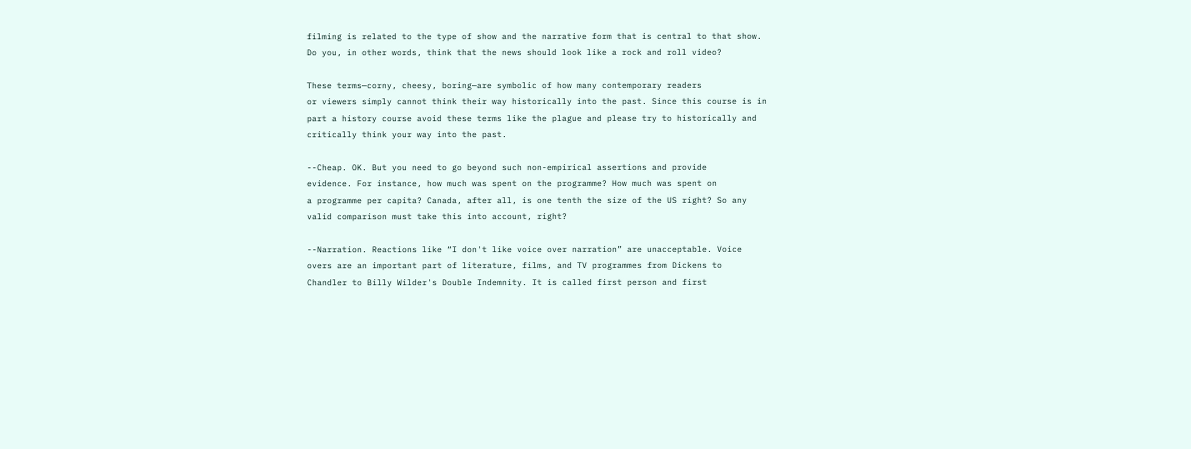filming is related to the type of show and the narrative form that is central to that show.
Do you, in other words, think that the news should look like a rock and roll video?

These terms—corny, cheesy, boring—are symbolic of how many contemporary readers
or viewers simply cannot think their way historically into the past. Since this course is in
part a history course avoid these terms like the plague and please try to historically and
critically think your way into the past.

--Cheap. OK. But you need to go beyond such non-empirical assertions and provide
evidence. For instance, how much was spent on the programme? How much was spent on
a programme per capita? Canada, after all, is one tenth the size of the US right? So any
valid comparison must take this into account, right?

--Narration. Reactions like “I don't like voice over narration” are unacceptable. Voice
overs are an important part of literature, films, and TV programmes from Dickens to
Chandler to Billy Wilder's Double Indemnity. It is called first person and first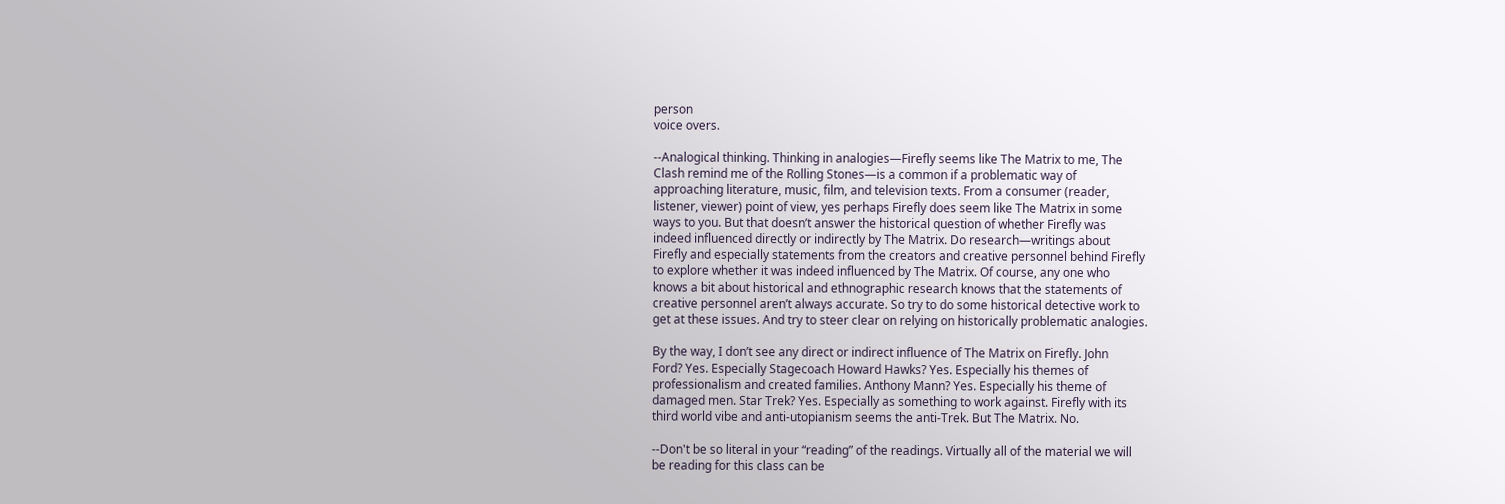person
voice overs.

--Analogical thinking. Thinking in analogies—Firefly seems like The Matrix to me, The
Clash remind me of the Rolling Stones—is a common if a problematic way of
approaching literature, music, film, and television texts. From a consumer (reader,
listener, viewer) point of view, yes perhaps Firefly does seem like The Matrix in some
ways to you. But that doesn’t answer the historical question of whether Firefly was
indeed influenced directly or indirectly by The Matrix. Do research—writings about
Firefly and especially statements from the creators and creative personnel behind Firefly
to explore whether it was indeed influenced by The Matrix. Of course, any one who
knows a bit about historical and ethnographic research knows that the statements of
creative personnel aren’t always accurate. So try to do some historical detective work to
get at these issues. And try to steer clear on relying on historically problematic analogies.

By the way, I don’t see any direct or indirect influence of The Matrix on Firefly. John
Ford? Yes. Especially Stagecoach Howard Hawks? Yes. Especially his themes of
professionalism and created families. Anthony Mann? Yes. Especially his theme of
damaged men. Star Trek? Yes. Especially as something to work against. Firefly with its
third world vibe and anti-utopianism seems the anti-Trek. But The Matrix. No.

--Don't be so literal in your “reading” of the readings. Virtually all of the material we will
be reading for this class can be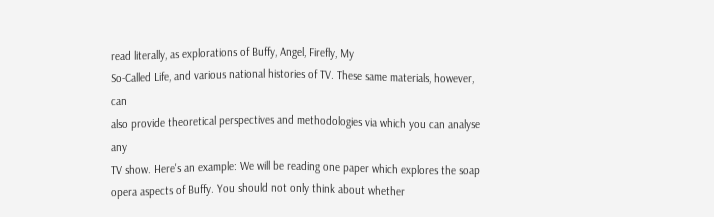read literally, as explorations of Buffy, Angel, Firefly, My
So-Called Life, and various national histories of TV. These same materials, however, can
also provide theoretical perspectives and methodologies via which you can analyse any
TV show. Here's an example: We will be reading one paper which explores the soap
opera aspects of Buffy. You should not only think about whether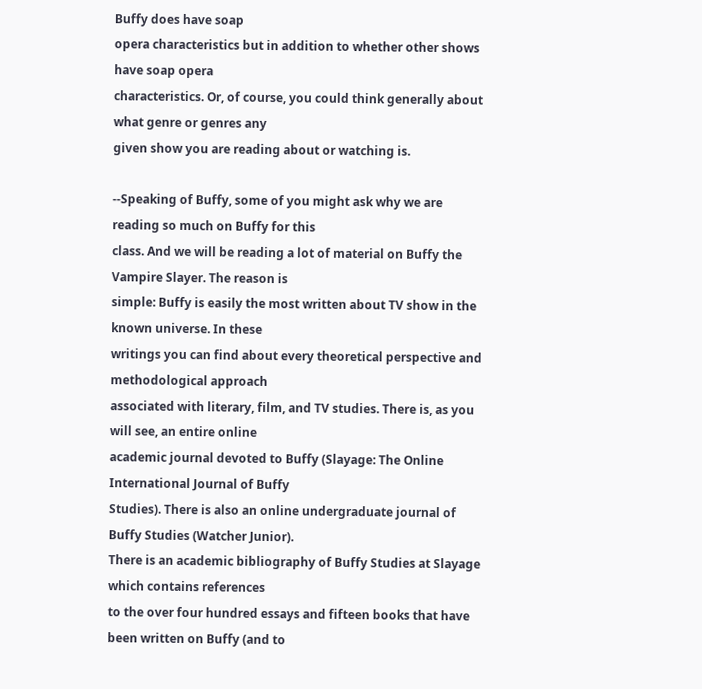Buffy does have soap
opera characteristics but in addition to whether other shows have soap opera
characteristics. Or, of course, you could think generally about what genre or genres any
given show you are reading about or watching is.

--Speaking of Buffy, some of you might ask why we are reading so much on Buffy for this
class. And we will be reading a lot of material on Buffy the Vampire Slayer. The reason is
simple: Buffy is easily the most written about TV show in the known universe. In these
writings you can find about every theoretical perspective and methodological approach
associated with literary, film, and TV studies. There is, as you will see, an entire online
academic journal devoted to Buffy (Slayage: The Online International Journal of Buffy
Studies). There is also an online undergraduate journal of Buffy Studies (Watcher Junior).
There is an academic bibliography of Buffy Studies at Slayage which contains references
to the over four hundred essays and fifteen books that have been written on Buffy (and to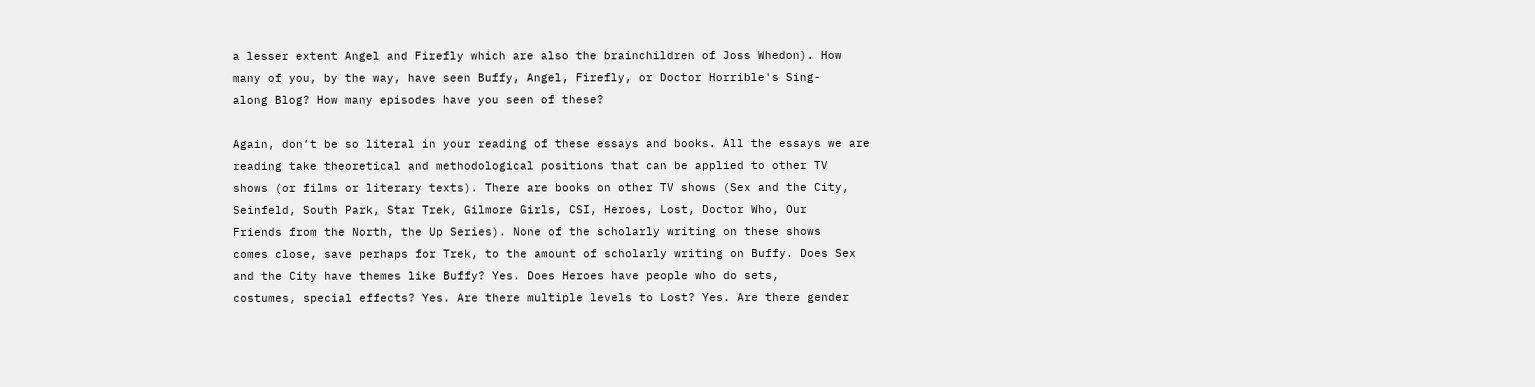a lesser extent Angel and Firefly which are also the brainchildren of Joss Whedon). How
many of you, by the way, have seen Buffy, Angel, Firefly, or Doctor Horrible's Sing-
along Blog? How many episodes have you seen of these?

Again, don’t be so literal in your reading of these essays and books. All the essays we are
reading take theoretical and methodological positions that can be applied to other TV
shows (or films or literary texts). There are books on other TV shows (Sex and the City,
Seinfeld, South Park, Star Trek, Gilmore Girls, CSI, Heroes, Lost, Doctor Who, Our
Friends from the North, the Up Series). None of the scholarly writing on these shows
comes close, save perhaps for Trek, to the amount of scholarly writing on Buffy. Does Sex
and the City have themes like Buffy? Yes. Does Heroes have people who do sets,
costumes, special effects? Yes. Are there multiple levels to Lost? Yes. Are there gender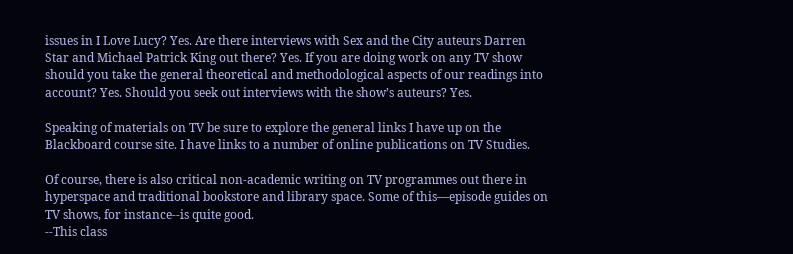issues in I Love Lucy? Yes. Are there interviews with Sex and the City auteurs Darren
Star and Michael Patrick King out there? Yes. If you are doing work on any TV show
should you take the general theoretical and methodological aspects of our readings into
account? Yes. Should you seek out interviews with the show’s auteurs? Yes.

Speaking of materials on TV be sure to explore the general links I have up on the
Blackboard course site. I have links to a number of online publications on TV Studies.

Of course, there is also critical non-academic writing on TV programmes out there in
hyperspace and traditional bookstore and library space. Some of this—episode guides on
TV shows, for instance--is quite good.
--This class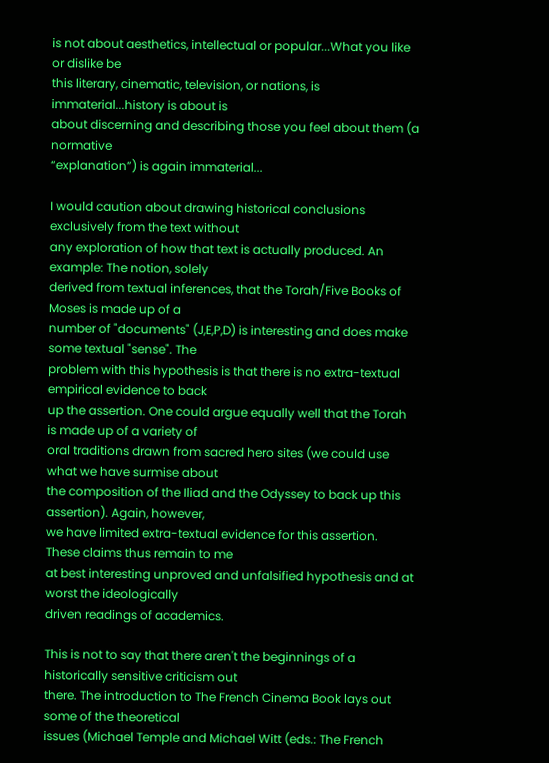is not about aesthetics, intellectual or popular...What you like or dislike be
this literary, cinematic, television, or nations, is immaterial...history is about is
about discerning and describing those you feel about them (a normative
“explanation”) is again immaterial...

I would caution about drawing historical conclusions exclusively from the text without
any exploration of how that text is actually produced. An example: The notion, solely
derived from textual inferences, that the Torah/Five Books of Moses is made up of a
number of "documents" (J,E,P,D) is interesting and does make some textual "sense". The
problem with this hypothesis is that there is no extra-textual empirical evidence to back
up the assertion. One could argue equally well that the Torah is made up of a variety of
oral traditions drawn from sacred hero sites (we could use what we have surmise about
the composition of the Iliad and the Odyssey to back up this assertion). Again, however,
we have limited extra-textual evidence for this assertion. These claims thus remain to me
at best interesting unproved and unfalsified hypothesis and at worst the ideologically
driven readings of academics.

This is not to say that there aren't the beginnings of a historically sensitive criticism out
there. The introduction to The French Cinema Book lays out some of the theoretical
issues (Michael Temple and Michael Witt (eds.: The French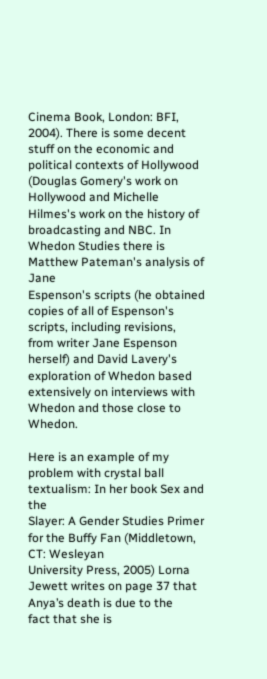Cinema Book, London: BFI,
2004). There is some decent stuff on the economic and political contexts of Hollywood
(Douglas Gomery's work on Hollywood and Michelle Hilmes's work on the history of
broadcasting and NBC. In Whedon Studies there is Matthew Pateman's analysis of Jane
Espenson's scripts (he obtained copies of all of Espenson's scripts, including revisions,
from writer Jane Espenson herself) and David Lavery's exploration of Whedon based
extensively on interviews with Whedon and those close to Whedon.

Here is an example of my problem with crystal ball textualism: In her book Sex and the
Slayer: A Gender Studies Primer for the Buffy Fan (Middletown, CT: Wesleyan
University Press, 2005) Lorna Jewett writes on page 37 that Anya’s death is due to the
fact that she is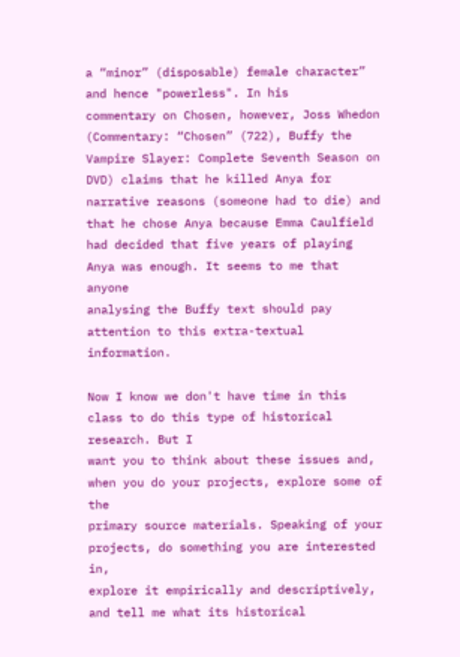a “minor” (disposable) female character” and hence "powerless". In his
commentary on Chosen, however, Joss Whedon (Commentary: “Chosen” (722), Buffy the
Vampire Slayer: Complete Seventh Season on DVD) claims that he killed Anya for
narrative reasons (someone had to die) and that he chose Anya because Emma Caulfield
had decided that five years of playing Anya was enough. It seems to me that anyone
analysing the Buffy text should pay attention to this extra-textual information.

Now I know we don't have time in this class to do this type of historical research. But I
want you to think about these issues and, when you do your projects, explore some of the
primary source materials. Speaking of your projects, do something you are interested in,
explore it empirically and descriptively, and tell me what its historical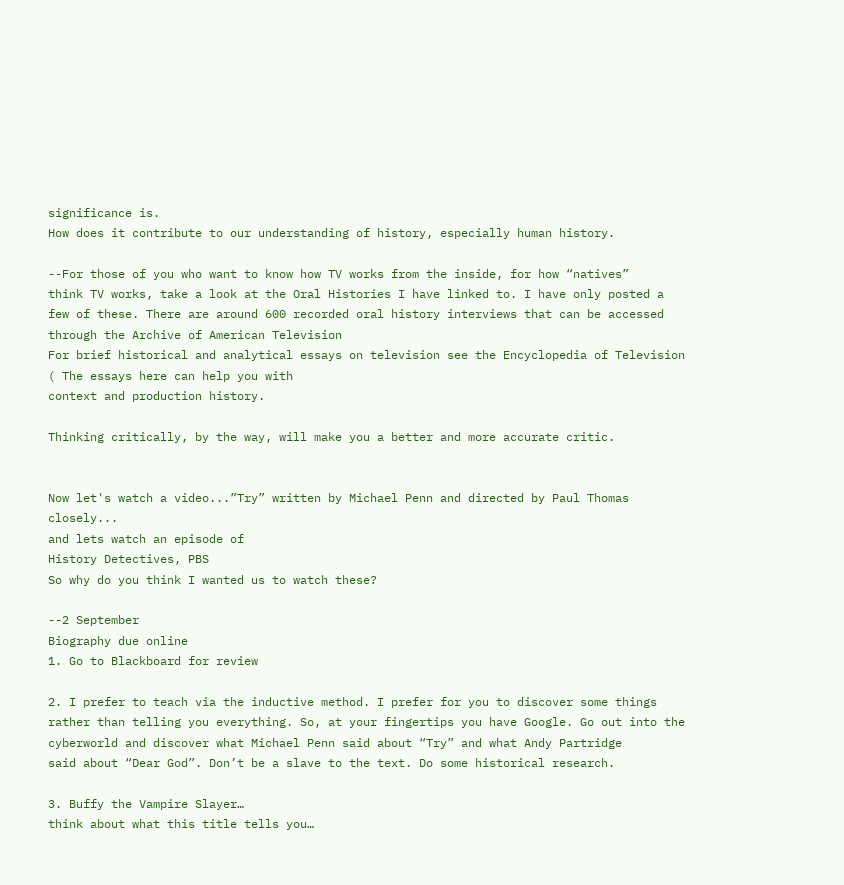significance is.
How does it contribute to our understanding of history, especially human history.

--For those of you who want to know how TV works from the inside, for how “natives”
think TV works, take a look at the Oral Histories I have linked to. I have only posted a
few of these. There are around 600 recorded oral history interviews that can be accessed
through the Archive of American Television
For brief historical and analytical essays on television see the Encyclopedia of Television
( The essays here can help you with
context and production history.

Thinking critically, by the way, will make you a better and more accurate critic.


Now let's watch a video...”Try” written by Michael Penn and directed by Paul Thomas closely...
and lets watch an episode of
History Detectives, PBS
So why do you think I wanted us to watch these?

--2 September
Biography due online
1. Go to Blackboard for review

2. I prefer to teach via the inductive method. I prefer for you to discover some things
rather than telling you everything. So, at your fingertips you have Google. Go out into the
cyberworld and discover what Michael Penn said about “Try” and what Andy Partridge
said about “Dear God”. Don’t be a slave to the text. Do some historical research.

3. Buffy the Vampire Slayer…
think about what this title tells you…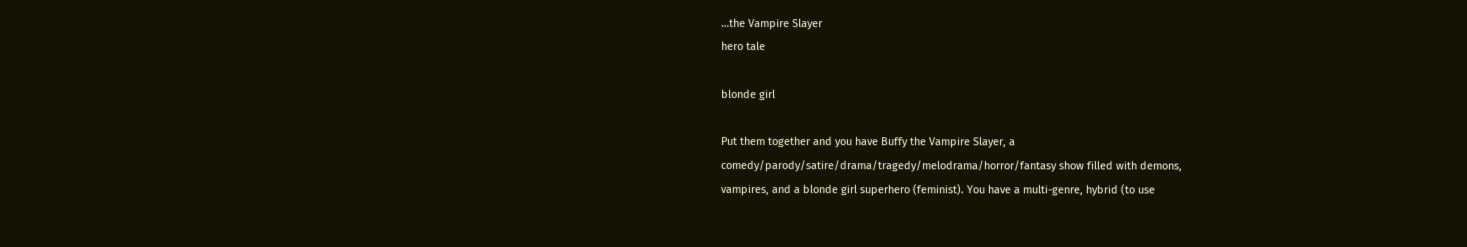…the Vampire Slayer
hero tale

blonde girl

Put them together and you have Buffy the Vampire Slayer, a
comedy/parody/satire/drama/tragedy/melodrama/horror/fantasy show filled with demons,
vampires, and a blonde girl superhero (feminist). You have a multi-genre, hybrid (to use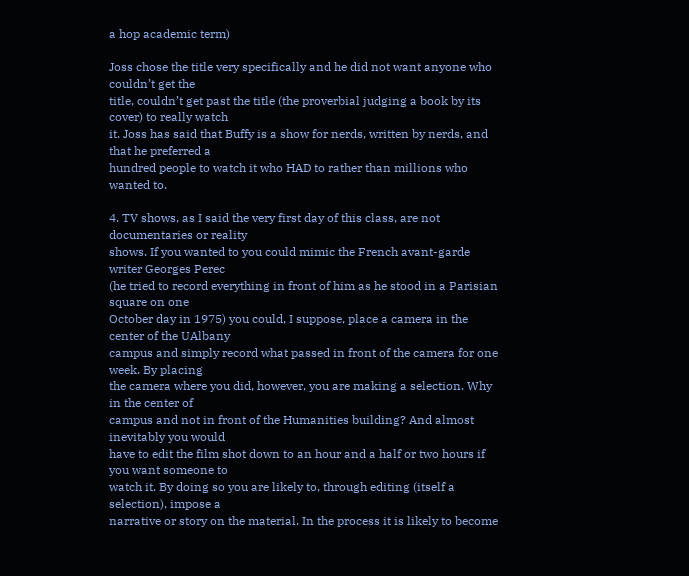a hop academic term)

Joss chose the title very specifically and he did not want anyone who couldn’t get the
title, couldn’t get past the title (the proverbial judging a book by its cover) to really watch
it. Joss has said that Buffy is a show for nerds, written by nerds, and that he preferred a
hundred people to watch it who HAD to rather than millions who wanted to.

4. TV shows, as I said the very first day of this class, are not documentaries or reality
shows. If you wanted to you could mimic the French avant-garde writer Georges Perec
(he tried to record everything in front of him as he stood in a Parisian square on one
October day in 1975) you could, I suppose, place a camera in the center of the UAlbany
campus and simply record what passed in front of the camera for one week. By placing
the camera where you did, however, you are making a selection. Why in the center of
campus and not in front of the Humanities building? And almost inevitably you would
have to edit the film shot down to an hour and a half or two hours if you want someone to
watch it. By doing so you are likely to, through editing (itself a selection), impose a
narrative or story on the material. In the process it is likely to become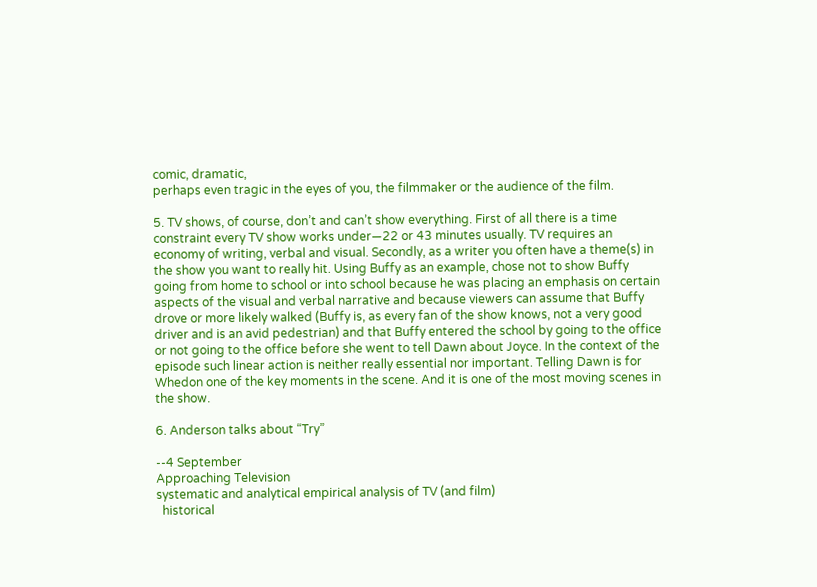comic, dramatic,
perhaps even tragic in the eyes of you, the filmmaker or the audience of the film.

5. TV shows, of course, don’t and can’t show everything. First of all there is a time
constraint every TV show works under—22 or 43 minutes usually. TV requires an
economy of writing, verbal and visual. Secondly, as a writer you often have a theme(s) in
the show you want to really hit. Using Buffy as an example, chose not to show Buffy
going from home to school or into school because he was placing an emphasis on certain
aspects of the visual and verbal narrative and because viewers can assume that Buffy
drove or more likely walked (Buffy is, as every fan of the show knows, not a very good
driver and is an avid pedestrian) and that Buffy entered the school by going to the office
or not going to the office before she went to tell Dawn about Joyce. In the context of the
episode such linear action is neither really essential nor important. Telling Dawn is for
Whedon one of the key moments in the scene. And it is one of the most moving scenes in
the show.

6. Anderson talks about “Try”

--4 September
Approaching Television
systematic and analytical empirical analysis of TV (and film)
  historical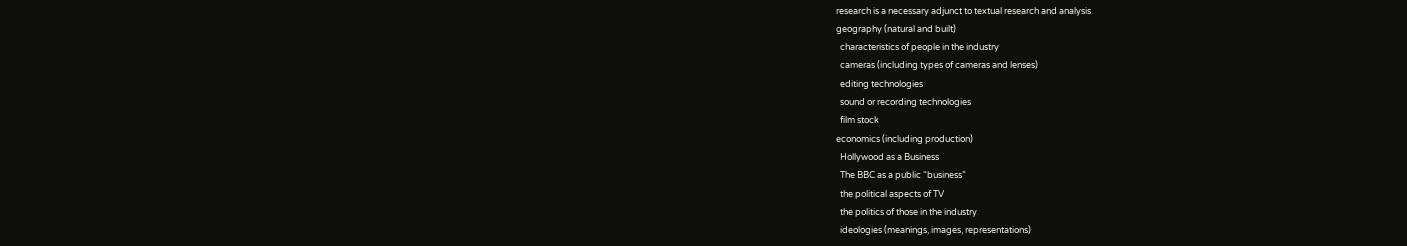research is a necessary adjunct to textual research and analysis
geography (natural and built)
  characteristics of people in the industry
  cameras (including types of cameras and lenses)
  editing technologies
  sound or recording technologies
  film stock
economics (including production)
  Hollywood as a Business
  The BBC as a public “business”
  the political aspects of TV
  the politics of those in the industry
  ideologies (meanings, images, representations)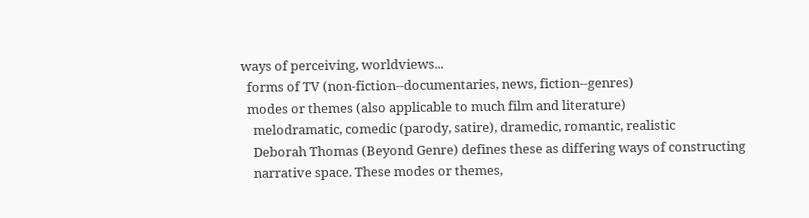ways of perceiving, worldviews...
  forms of TV (non-fiction--documentaries, news, fiction--genres)
  modes or themes (also applicable to much film and literature)
    melodramatic, comedic (parody, satire), dramedic, romantic, realistic
    Deborah Thomas (Beyond Genre) defines these as differing ways of constructing
    narrative space. These modes or themes,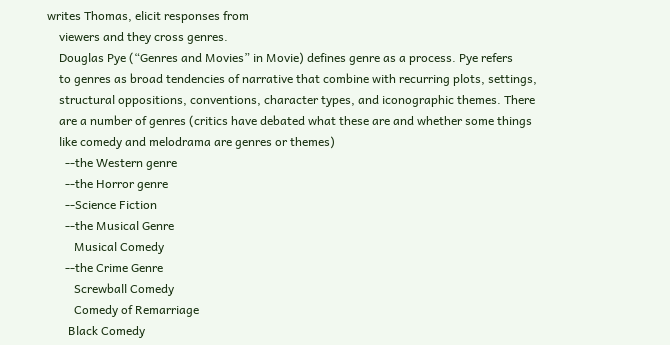writes Thomas, elicit responses from
    viewers and they cross genres.
    Douglas Pye (“Genres and Movies” in Movie) defines genre as a process. Pye refers
    to genres as broad tendencies of narrative that combine with recurring plots, settings,
    structural oppositions, conventions, character types, and iconographic themes. There
    are a number of genres (critics have debated what these are and whether some things
    like comedy and melodrama are genres or themes)
      --the Western genre
      --the Horror genre
      --Science Fiction
      --the Musical Genre
         Musical Comedy
      --the Crime Genre
         Screwball Comedy
         Comedy of Remarriage
       Black Comedy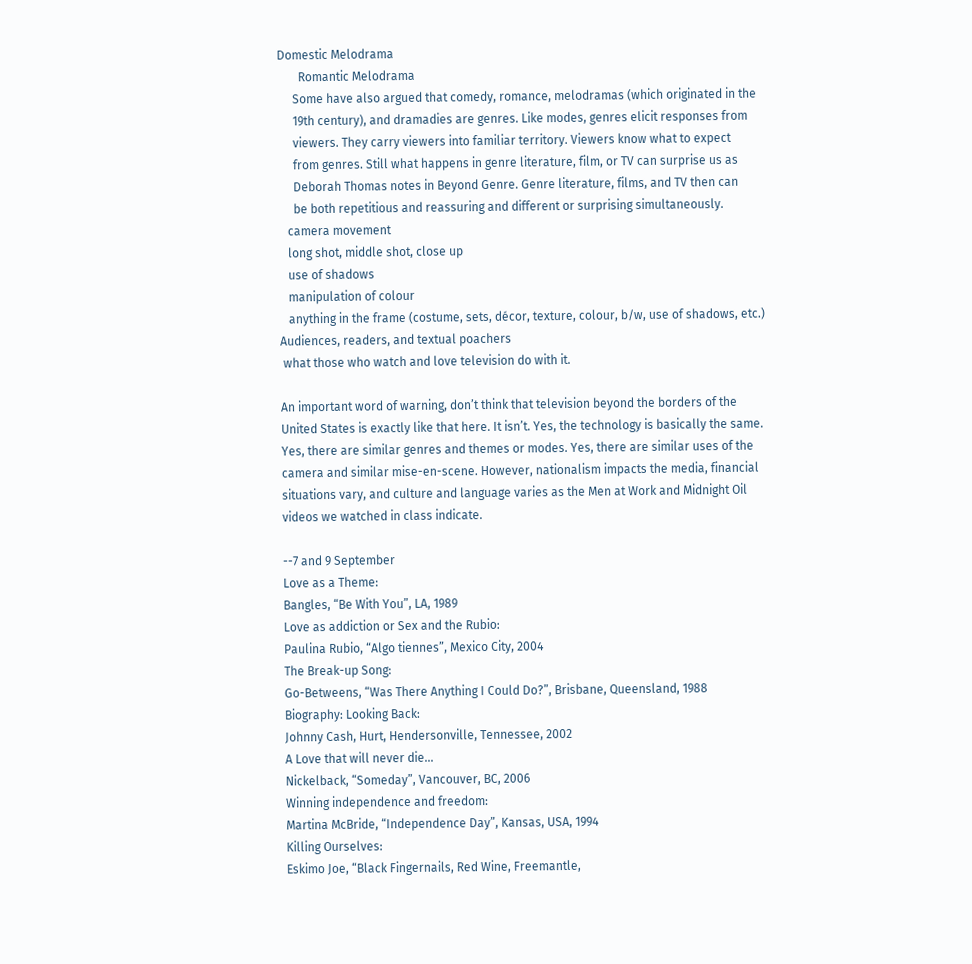Domestic Melodrama
       Romantic Melodrama
     Some have also argued that comedy, romance, melodramas (which originated in the
     19th century), and dramadies are genres. Like modes, genres elicit responses from
     viewers. They carry viewers into familiar territory. Viewers know what to expect
     from genres. Still what happens in genre literature, film, or TV can surprise us as
     Deborah Thomas notes in Beyond Genre. Genre literature, films, and TV then can
     be both repetitious and reassuring and different or surprising simultaneously.
   camera movement
   long shot, middle shot, close up
   use of shadows
   manipulation of colour
   anything in the frame (costume, sets, décor, texture, colour, b/w, use of shadows, etc.)
Audiences, readers, and textual poachers
 what those who watch and love television do with it.

An important word of warning, don’t think that television beyond the borders of the
United States is exactly like that here. It isn’t. Yes, the technology is basically the same.
Yes, there are similar genres and themes or modes. Yes, there are similar uses of the
camera and similar mise-en-scene. However, nationalism impacts the media, financial
situations vary, and culture and language varies as the Men at Work and Midnight Oil
videos we watched in class indicate.

--7 and 9 September
Love as a Theme:
Bangles, “Be With You”, LA, 1989
Love as addiction or Sex and the Rubio:
Paulina Rubio, “Algo tiennes”, Mexico City, 2004
The Break-up Song:
Go-Betweens, “Was There Anything I Could Do?”, Brisbane, Queensland, 1988
Biography: Looking Back:
Johnny Cash, Hurt, Hendersonville, Tennessee, 2002
A Love that will never die...
Nickelback, “Someday”, Vancouver, BC, 2006
Winning independence and freedom:
Martina McBride, “Independence Day”, Kansas, USA, 1994
Killing Ourselves:
Eskimo Joe, “Black Fingernails, Red Wine, Freemantle,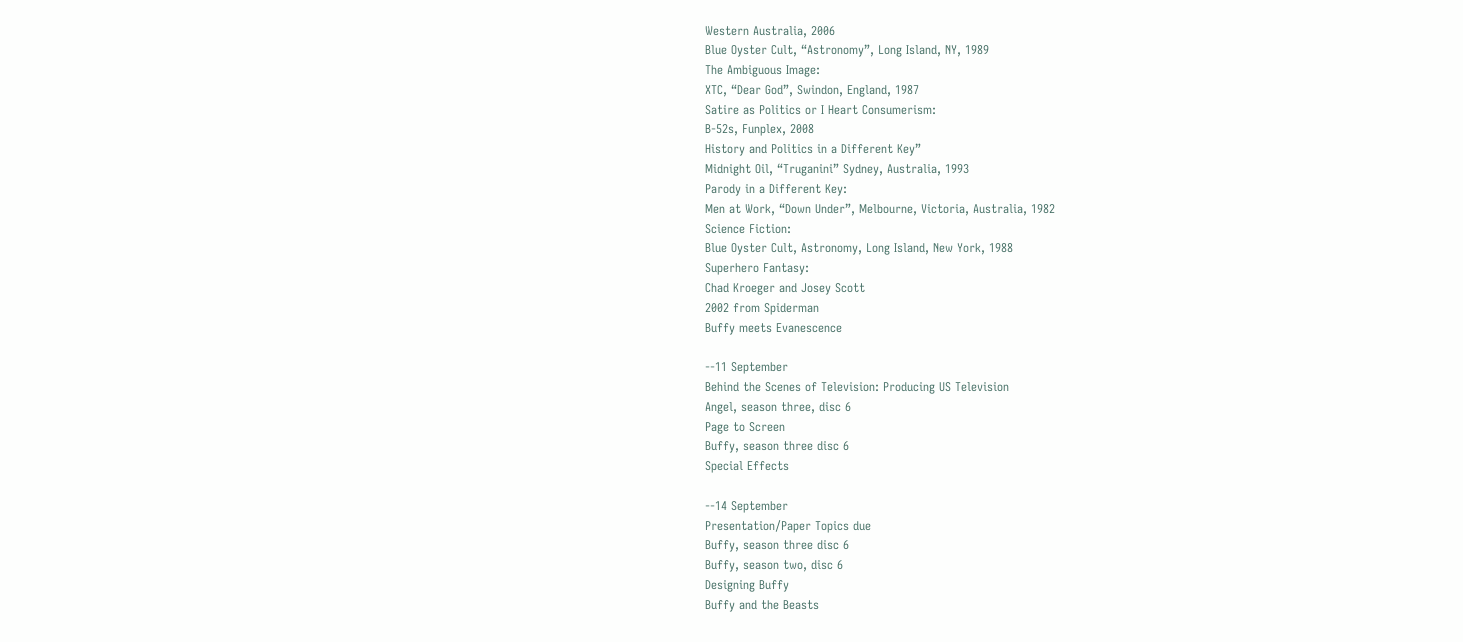Western Australia, 2006
Blue Oyster Cult, “Astronomy”, Long Island, NY, 1989
The Ambiguous Image:
XTC, “Dear God”, Swindon, England, 1987
Satire as Politics or I Heart Consumerism:
B-52s, Funplex, 2008
History and Politics in a Different Key”
Midnight Oil, “Truganini” Sydney, Australia, 1993
Parody in a Different Key:
Men at Work, “Down Under”, Melbourne, Victoria, Australia, 1982
Science Fiction:
Blue Oyster Cult, Astronomy, Long Island, New York, 1988
Superhero Fantasy:
Chad Kroeger and Josey Scott
2002 from Spiderman
Buffy meets Evanescence

--11 September
Behind the Scenes of Television: Producing US Television
Angel, season three, disc 6
Page to Screen
Buffy, season three disc 6
Special Effects

--14 September
Presentation/Paper Topics due
Buffy, season three disc 6
Buffy, season two, disc 6
Designing Buffy
Buffy and the Beasts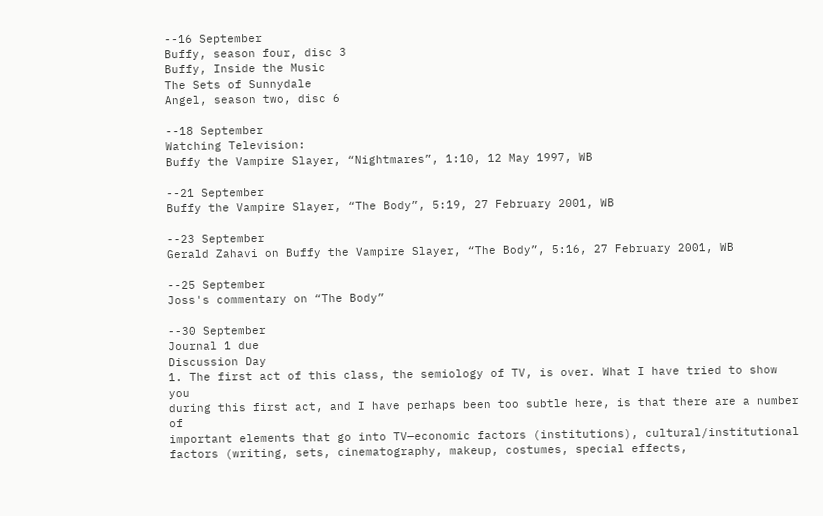--16 September
Buffy, season four, disc 3
Buffy, Inside the Music
The Sets of Sunnydale
Angel, season two, disc 6

--18 September
Watching Television:
Buffy the Vampire Slayer, “Nightmares”, 1:10, 12 May 1997, WB

--21 September
Buffy the Vampire Slayer, “The Body”, 5:19, 27 February 2001, WB

--23 September
Gerald Zahavi on Buffy the Vampire Slayer, “The Body”, 5:16, 27 February 2001, WB

--25 September
Joss's commentary on “The Body”

--30 September
Journal 1 due
Discussion Day
1. The first act of this class, the semiology of TV, is over. What I have tried to show you
during this first act, and I have perhaps been too subtle here, is that there are a number of
important elements that go into TV—economic factors (institutions), cultural/institutional
factors (writing, sets, cinematography, makeup, costumes, special effects,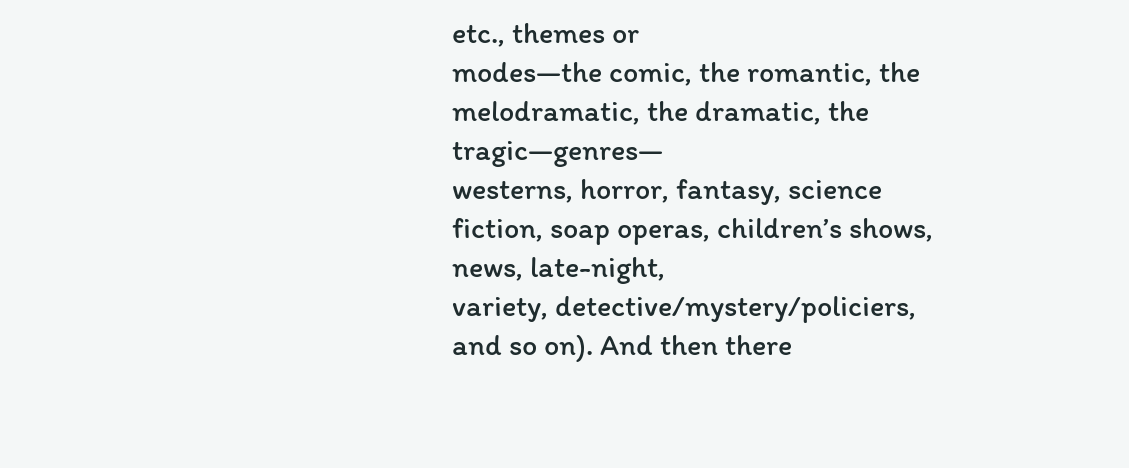etc., themes or
modes—the comic, the romantic, the melodramatic, the dramatic, the tragic—genres—
westerns, horror, fantasy, science fiction, soap operas, children’s shows, news, late-night,
variety, detective/mystery/policiers, and so on). And then there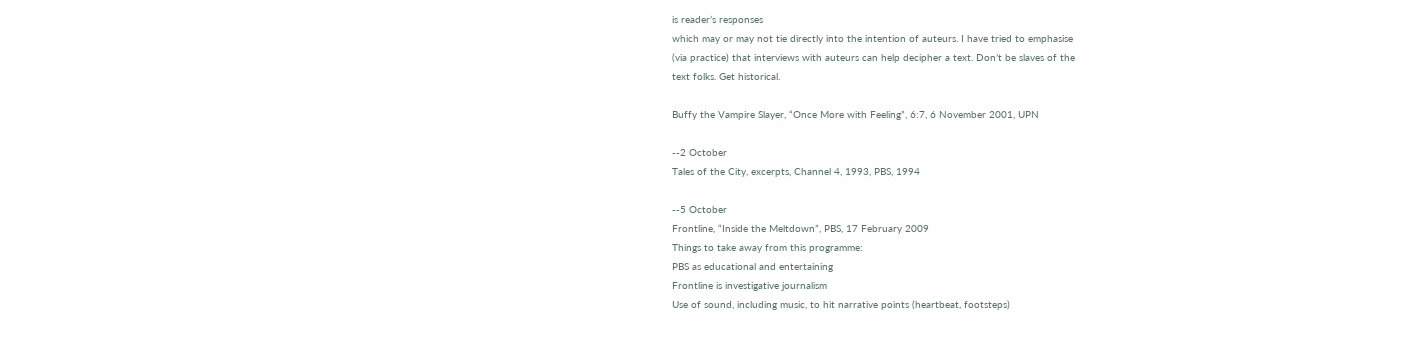is reader’s responses
which may or may not tie directly into the intention of auteurs. I have tried to emphasise
(via practice) that interviews with auteurs can help decipher a text. Don’t be slaves of the
text folks. Get historical.

Buffy the Vampire Slayer, “Once More with Feeling”, 6:7, 6 November 2001, UPN

--2 October
Tales of the City, excerpts, Channel 4, 1993, PBS, 1994

--5 October
Frontline, “Inside the Meltdown”, PBS, 17 February 2009
Things to take away from this programme:
PBS as educational and entertaining
Frontline is investigative journalism
Use of sound, including music, to hit narrative points (heartbeat, footsteps)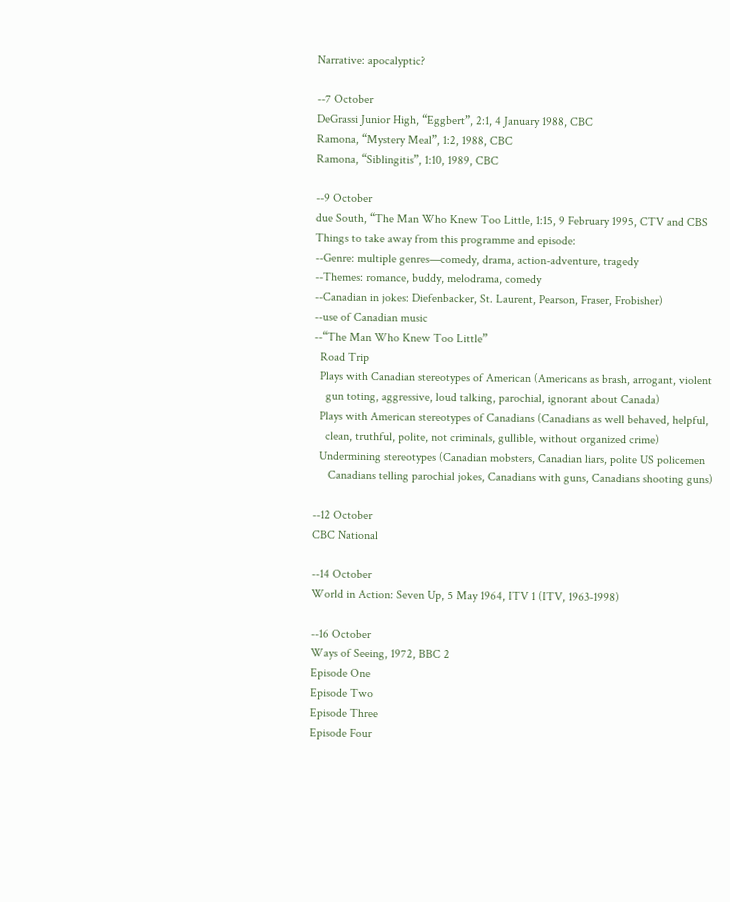Narrative: apocalyptic?

--7 October
DeGrassi Junior High, “Eggbert”, 2:1, 4 January 1988, CBC
Ramona, “Mystery Meal”, 1:2, 1988, CBC
Ramona, “Siblingitis”, 1:10, 1989, CBC

--9 October
due South, “The Man Who Knew Too Little, 1:15, 9 February 1995, CTV and CBS
Things to take away from this programme and episode:
--Genre: multiple genres—comedy, drama, action-adventure, tragedy
--Themes: romance, buddy, melodrama, comedy
--Canadian in jokes: Diefenbacker, St. Laurent, Pearson, Fraser, Frobisher)
--use of Canadian music
--“The Man Who Knew Too Little”
  Road Trip
  Plays with Canadian stereotypes of American (Americans as brash, arrogant, violent
    gun toting, aggressive, loud talking, parochial, ignorant about Canada)
  Plays with American stereotypes of Canadians (Canadians as well behaved, helpful,
    clean, truthful, polite, not criminals, gullible, without organized crime)
  Undermining stereotypes (Canadian mobsters, Canadian liars, polite US policemen
     Canadians telling parochial jokes, Canadians with guns, Canadians shooting guns)

--12 October
CBC National

--14 October
World in Action: Seven Up, 5 May 1964, ITV 1 (ITV, 1963-1998)

--16 October
Ways of Seeing, 1972, BBC 2
Episode One
Episode Two
Episode Three
Episode Four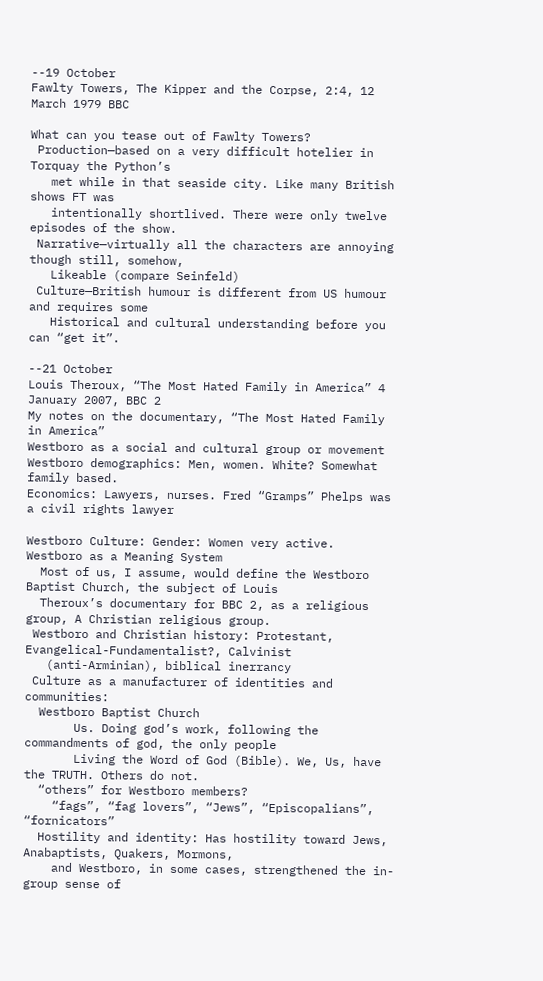--19 October
Fawlty Towers, The Kipper and the Corpse, 2:4, 12 March 1979 BBC

What can you tease out of Fawlty Towers?
 Production—based on a very difficult hotelier in Torquay the Python’s
   met while in that seaside city. Like many British shows FT was
   intentionally shortlived. There were only twelve episodes of the show.
 Narrative—virtually all the characters are annoying though still, somehow,
   Likeable (compare Seinfeld)
 Culture—British humour is different from US humour and requires some
   Historical and cultural understanding before you can “get it”.

--21 October
Louis Theroux, “The Most Hated Family in America” 4 January 2007, BBC 2
My notes on the documentary, “The Most Hated Family in America”
Westboro as a social and cultural group or movement
Westboro demographics: Men, women. White? Somewhat family based.
Economics: Lawyers, nurses. Fred “Gramps” Phelps was a civil rights lawyer

Westboro Culture: Gender: Women very active.
Westboro as a Meaning System
  Most of us, I assume, would define the Westboro Baptist Church, the subject of Louis
  Theroux’s documentary for BBC 2, as a religious group, A Christian religious group.
 Westboro and Christian history: Protestant, Evangelical-Fundamentalist?, Calvinist
   (anti-Arminian), biblical inerrancy
 Culture as a manufacturer of identities and communities:
  Westboro Baptist Church
       Us. Doing god’s work, following the commandments of god, the only people
       Living the Word of God (Bible). We, Us, have the TRUTH. Others do not.
  “others” for Westboro members?
    “fags”, “fag lovers”, “Jews”, “Episcopalians”, “fornicators”
  Hostility and identity: Has hostility toward Jews, Anabaptists, Quakers, Mormons,
    and Westboro, in some cases, strengthened the in-group sense of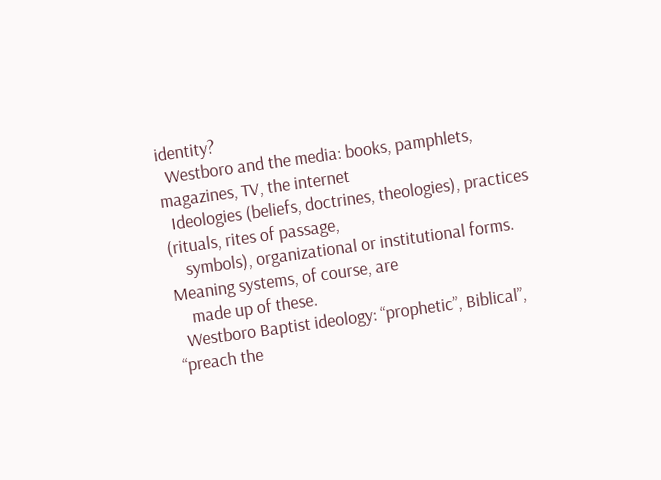identity?
  Westboro and the media: books, pamphlets, magazines, TV, the internet
  Ideologies (beliefs, doctrines, theologies), practices (rituals, rites of passage,
    symbols), organizational or institutional forms. Meaning systems, of course, are
    made up of these.
  Westboro Baptist ideology: “prophetic”, Biblical”, “preach the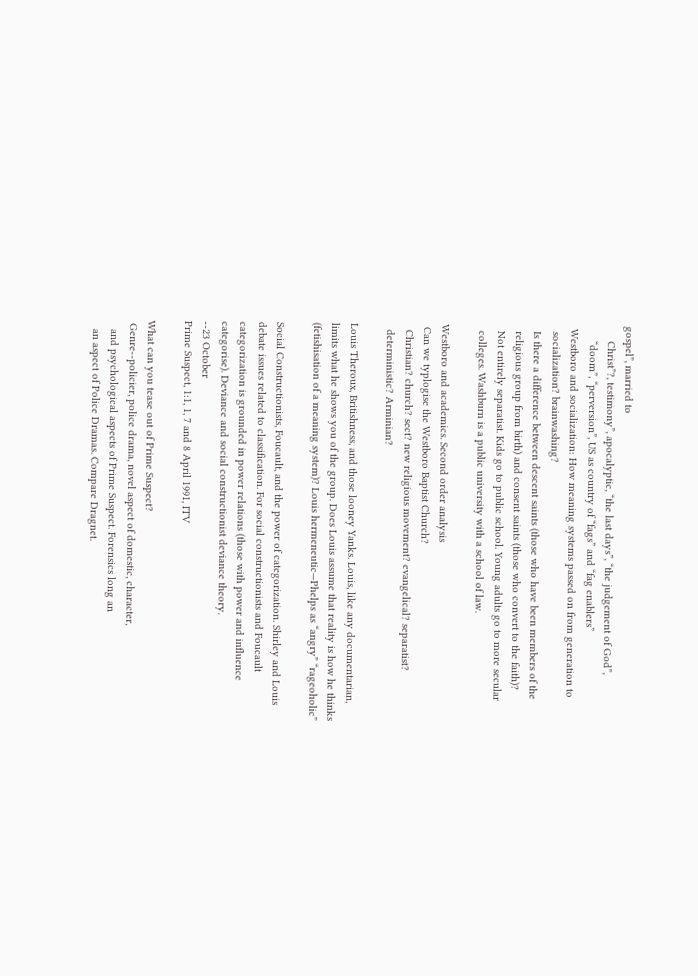gospel”, married to
     Christ”?, testimony”, apocalyptic, “the last days”, “the judgement of God”,
     “doom”, “perversion”, US as country of “fags” and “fag enablers”
 Westboro and socialization: How meaning systems passed on from generation to
  socialization? brainwashing?
  Is there a difference between descent saints (those who have been members of the
  religious group from birth) and consent saints (those who convert to the faith)?
  Not entirely separatist. Kids go to public school. Young adults go to more secular
  colleges. Washburn is a public university with a school of law.

Westboro and academics. Second order analysis
 Can we typlogise the Westboro Baptist Church?
  Christian? church? sect? new religious movement? evangelical? separatist?
  deterministic? Arminian?

Louis Theroux, Britishness, and those looney Yanks. Louis, like any documentarian,
limits what he shows you of the group. Does Louis assume that reality is how he thinks
(fetishisation of a meaning system)? Louis hermeneutic—Phelps as “angry” “rageoholic”

Social Constructionists, Foucault, and the power of categorization. Shirley and Louis
debate issues related to classification. For social constructionists and Foucault
categorization is grounded in power relations (those with power and influence
categorise). Deviance and social constructionist deviance theory.
--23 October
Prime Suspect, 1:1, 1, 7 and 8 April 1991, ITV

What can you tease out of Prime Suspect?
 Genre--policier, police drama, novel aspect of domestic, character,
   and psychological aspects of Prime Suspect. Forensics long an
   an aspect of Police Dramas. Compare Dragnet.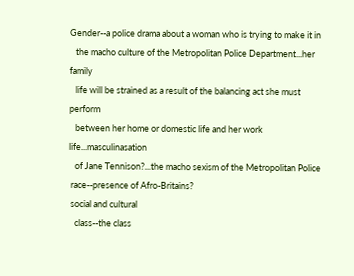Gender--a police drama about a woman who is trying to make it in
   the macho culture of the Metropolitan Police Department...her family
   life will be strained as a result of the balancing act she must perform
   between her home or domestic life and her work life...masculinasation
   of Jane Tennison?...the macho sexism of the Metropolitan Police
 race--presence of Afro-Britains?
 social and cultural
   class--the class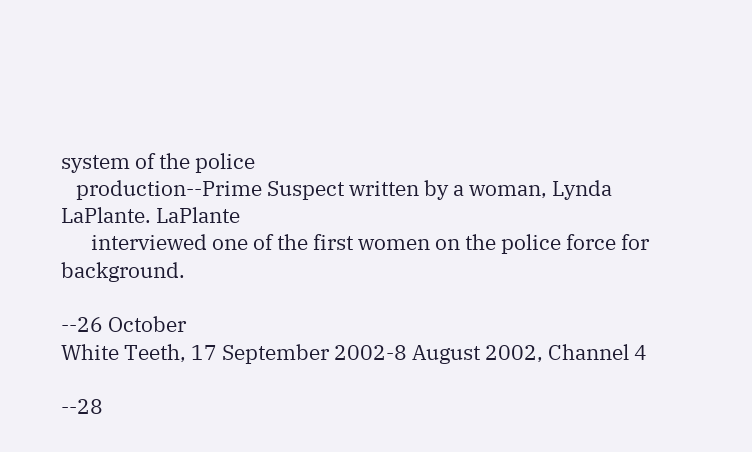system of the police
   production--Prime Suspect written by a woman, Lynda LaPlante. LaPlante
      interviewed one of the first women on the police force for background.

--26 October
White Teeth, 17 September 2002-8 August 2002, Channel 4

--28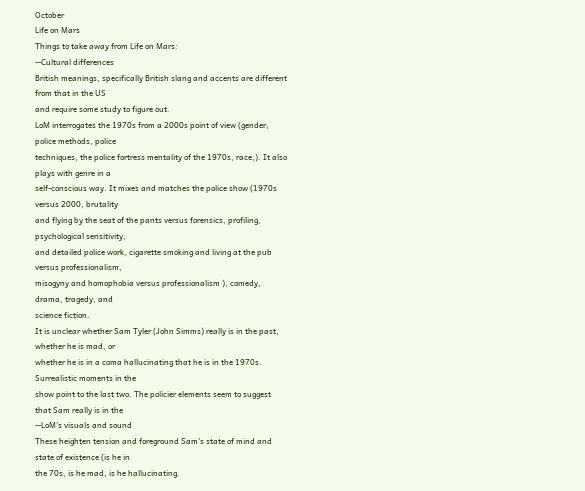October
Life on Mars
Things to take away from Life on Mars:
--Cultural differences
British meanings, specifically British slang and accents are different from that in the US
and require some study to figure out.
LoM interrogates the 1970s from a 2000s point of view (gender, police methods, police
techniques, the police fortress mentality of the 1970s, race,). It also plays with genre in a
self-conscious way. It mixes and matches the police show (1970s versus 2000, brutality
and flying by the seat of the pants versus forensics, profiling, psychological sensitivity,
and detailed police work, cigarette smoking and living at the pub versus professionalism,
misogyny and homophobia versus professionalism ), comedy, drama, tragedy, and
science fiction.
It is unclear whether Sam Tyler (John Simms) really is in the past, whether he is mad, or
whether he is in a coma hallucinating that he is in the 1970s. Surrealistic moments in the
show point to the last two. The policier elements seem to suggest that Sam really is in the
--LoM's visuals and sound
These heighten tension and foreground Sam's state of mind and state of existence (is he in
the 70s, is he mad, is he hallucinating.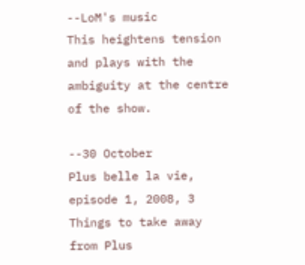--LoM's music
This heightens tension and plays with the ambiguity at the centre of the show.

--30 October
Plus belle la vie, episode 1, 2008, 3
Things to take away from Plus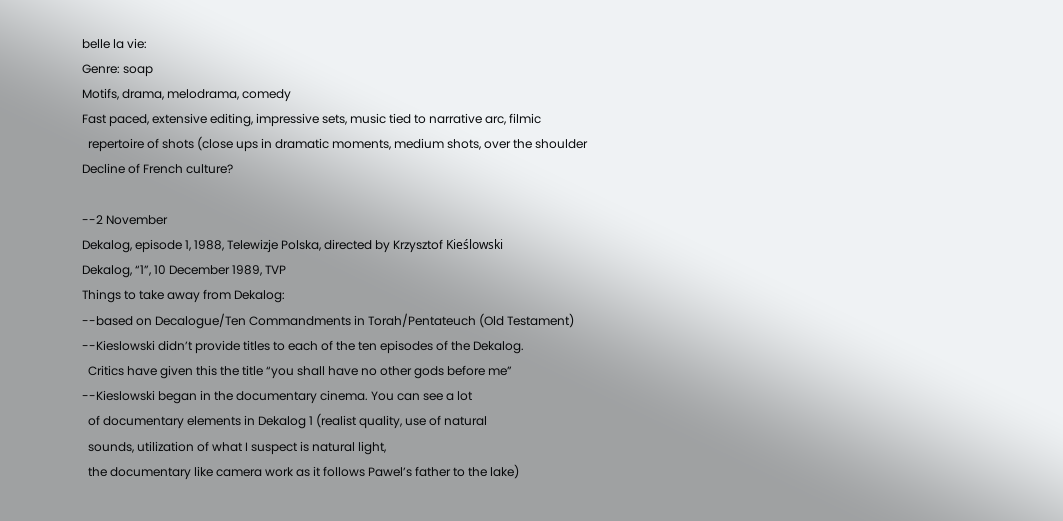belle la vie:
Genre: soap
Motifs, drama, melodrama, comedy
Fast paced, extensive editing, impressive sets, music tied to narrative arc, filmic
  repertoire of shots (close ups in dramatic moments, medium shots, over the shoulder
Decline of French culture?

--2 November
Dekalog, episode 1, 1988, Telewizje Polska, directed by Krzysztof Kieślowski
Dekalog, “1”, 10 December 1989, TVP
Things to take away from Dekalog:
--based on Decalogue/Ten Commandments in Torah/Pentateuch (Old Testament)
--Kieslowski didn’t provide titles to each of the ten episodes of the Dekalog.
  Critics have given this the title “you shall have no other gods before me”
--Kieslowski began in the documentary cinema. You can see a lot
  of documentary elements in Dekalog 1 (realist quality, use of natural
  sounds, utilization of what I suspect is natural light,
  the documentary like camera work as it follows Pawel’s father to the lake)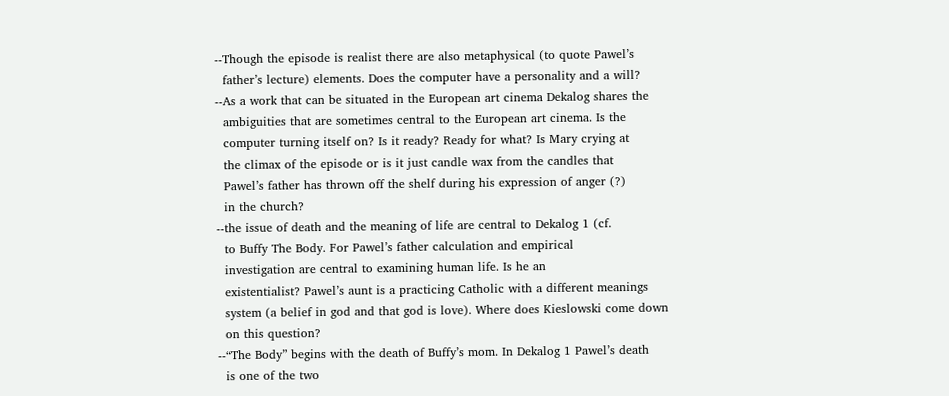--Though the episode is realist there are also metaphysical (to quote Pawel’s
  father’s lecture) elements. Does the computer have a personality and a will?
--As a work that can be situated in the European art cinema Dekalog shares the
  ambiguities that are sometimes central to the European art cinema. Is the
  computer turning itself on? Is it ready? Ready for what? Is Mary crying at
  the climax of the episode or is it just candle wax from the candles that
  Pawel’s father has thrown off the shelf during his expression of anger (?)
  in the church?
--the issue of death and the meaning of life are central to Dekalog 1 (cf.
  to Buffy The Body. For Pawel’s father calculation and empirical
  investigation are central to examining human life. Is he an
  existentialist? Pawel’s aunt is a practicing Catholic with a different meanings
  system (a belief in god and that god is love). Where does Kieslowski come down
  on this question?
--“The Body” begins with the death of Buffy’s mom. In Dekalog 1 Pawel’s death
  is one of the two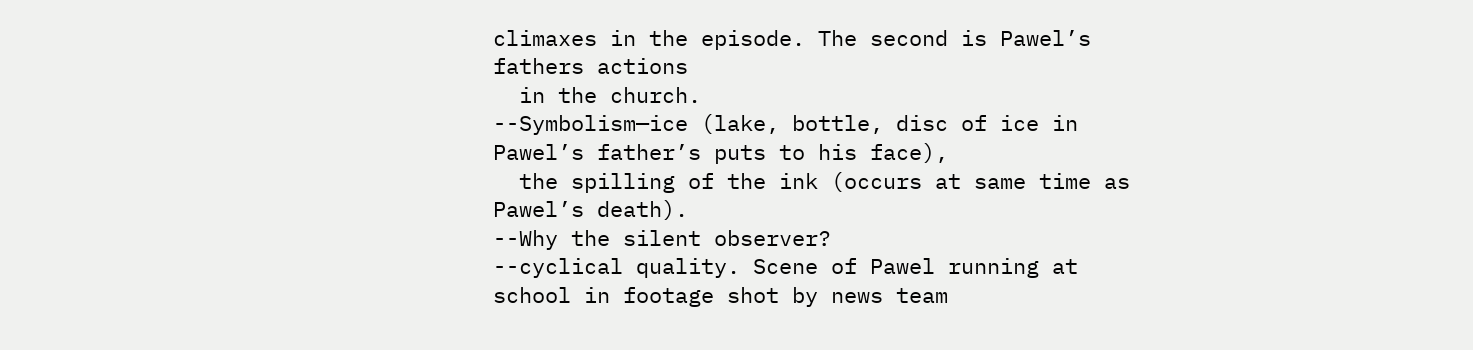climaxes in the episode. The second is Pawel’s fathers actions
  in the church.
--Symbolism—ice (lake, bottle, disc of ice in Pawel’s father’s puts to his face),
  the spilling of the ink (occurs at same time as Pawel’s death).
--Why the silent observer?
--cyclical quality. Scene of Pawel running at school in footage shot by news team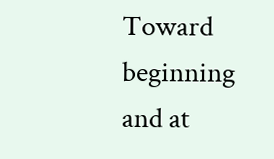Toward beginning and at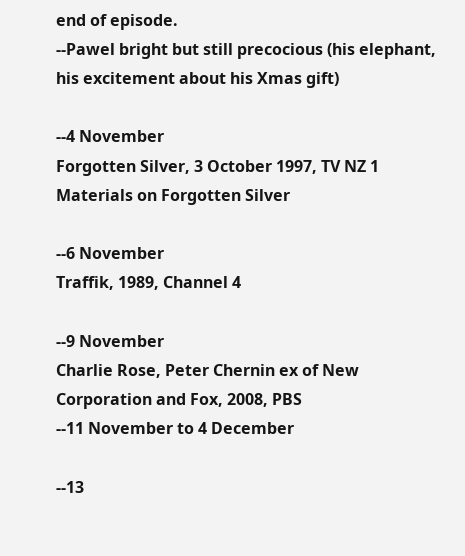end of episode.
--Pawel bright but still precocious (his elephant, his excitement about his Xmas gift)

--4 November
Forgotten Silver, 3 October 1997, TV NZ 1
Materials on Forgotten Silver

--6 November
Traffik, 1989, Channel 4

--9 November
Charlie Rose, Peter Chernin ex of New Corporation and Fox, 2008, PBS
--11 November to 4 December

--13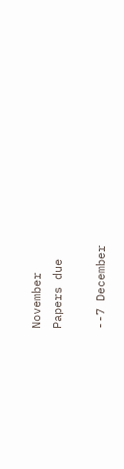November
Papers due

--7 December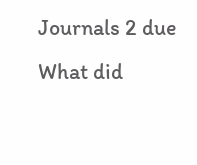Journals 2 due
What did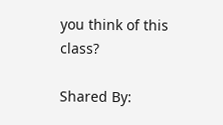you think of this class?

Shared By: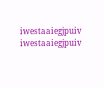iwestaaiegjpuiv iwestaaiegjpuiv